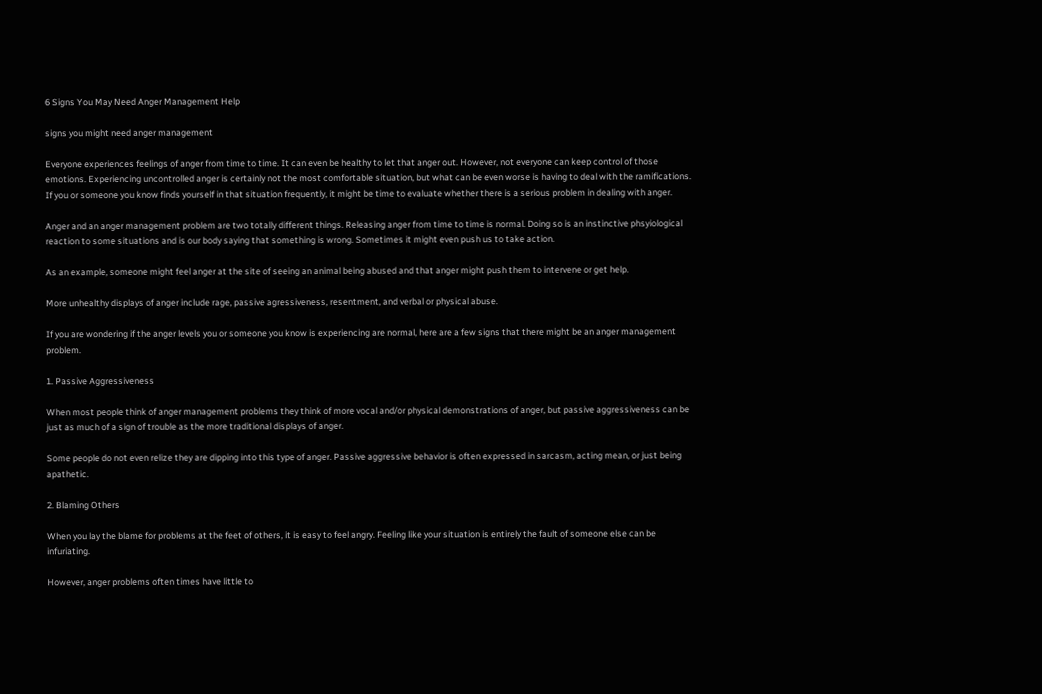6 Signs You May Need Anger Management Help

signs you might need anger management

Everyone experiences feelings of anger from time to time. It can even be healthy to let that anger out. However, not everyone can keep control of those emotions. Experiencing uncontrolled anger is certainly not the most comfortable situation, but what can be even worse is having to deal with the ramifications. If you or someone you know finds yourself in that situation frequently, it might be time to evaluate whether there is a serious problem in dealing with anger.

Anger and an anger management problem are two totally different things. Releasing anger from time to time is normal. Doing so is an instinctive phsyiological reaction to some situations and is our body saying that something is wrong. Sometimes it might even push us to take action.

As an example, someone might feel anger at the site of seeing an animal being abused and that anger might push them to intervene or get help.

More unhealthy displays of anger include rage, passive agressiveness, resentment, and verbal or physical abuse.

If you are wondering if the anger levels you or someone you know is experiencing are normal, here are a few signs that there might be an anger management problem.

1. Passive Aggressiveness

When most people think of anger management problems they think of more vocal and/or physical demonstrations of anger, but passive aggressiveness can be just as much of a sign of trouble as the more traditional displays of anger.

Some people do not even relize they are dipping into this type of anger. Passive aggressive behavior is often expressed in sarcasm, acting mean, or just being apathetic.

2. Blaming Others

When you lay the blame for problems at the feet of others, it is easy to feel angry. Feeling like your situation is entirely the fault of someone else can be infuriating.

However, anger problems often times have little to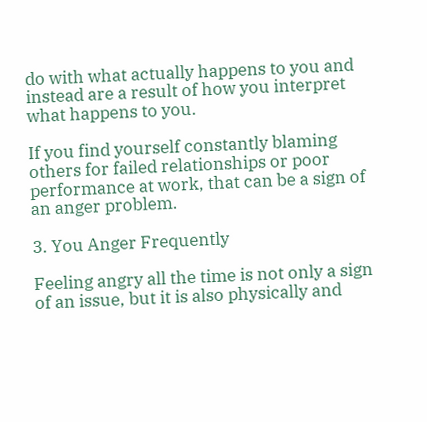do with what actually happens to you and instead are a result of how you interpret what happens to you.

If you find yourself constantly blaming others for failed relationships or poor performance at work, that can be a sign of an anger problem.

3. You Anger Frequently

Feeling angry all the time is not only a sign of an issue, but it is also physically and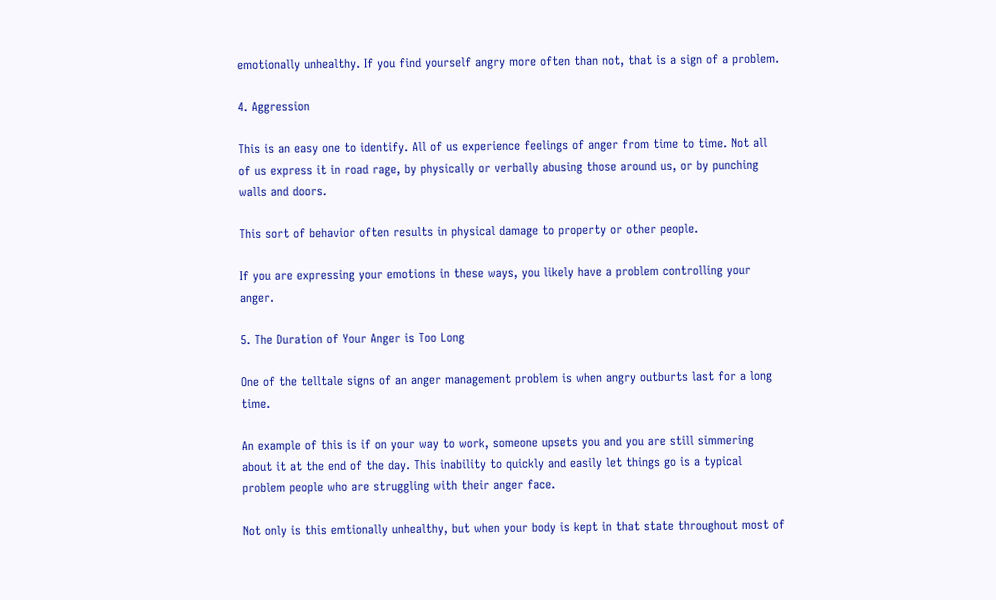emotionally unhealthy. If you find yourself angry more often than not, that is a sign of a problem.

4. Aggression

This is an easy one to identify. All of us experience feelings of anger from time to time. Not all of us express it in road rage, by physically or verbally abusing those around us, or by punching walls and doors.

This sort of behavior often results in physical damage to property or other people.

If you are expressing your emotions in these ways, you likely have a problem controlling your anger.

5. The Duration of Your Anger is Too Long

One of the telltale signs of an anger management problem is when angry outburts last for a long time.

An example of this is if on your way to work, someone upsets you and you are still simmering about it at the end of the day. This inability to quickly and easily let things go is a typical problem people who are struggling with their anger face.

Not only is this emtionally unhealthy, but when your body is kept in that state throughout most of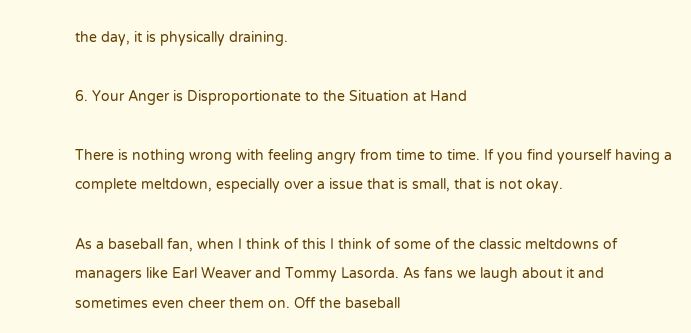the day, it is physically draining.

6. Your Anger is Disproportionate to the Situation at Hand

There is nothing wrong with feeling angry from time to time. If you find yourself having a complete meltdown, especially over a issue that is small, that is not okay.

As a baseball fan, when I think of this I think of some of the classic meltdowns of managers like Earl Weaver and Tommy Lasorda. As fans we laugh about it and sometimes even cheer them on. Off the baseball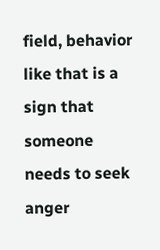field, behavior like that is a sign that someone needs to seek anger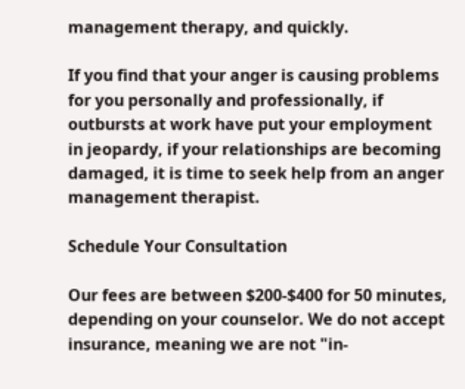management therapy, and quickly.

If you find that your anger is causing problems for you personally and professionally, if outbursts at work have put your employment in jeopardy, if your relationships are becoming damaged, it is time to seek help from an anger management therapist.

Schedule Your Consultation

Our fees are between $200-$400 for 50 minutes, depending on your counselor. We do not accept insurance, meaning we are not "in-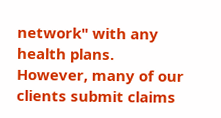network" with any health plans.
However, many of our clients submit claims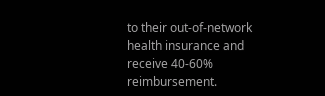to their out-of-network health insurance and receive 40-60% reimbursement.